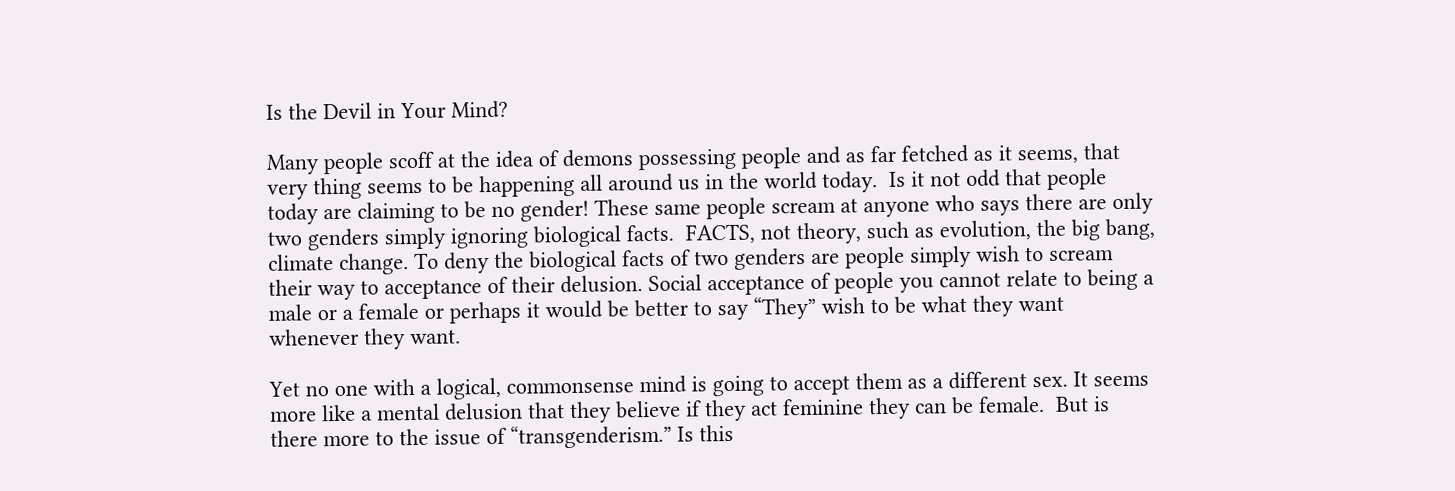Is the Devil in Your Mind?

Many people scoff at the idea of demons possessing people and as far fetched as it seems, that very thing seems to be happening all around us in the world today.  Is it not odd that people today are claiming to be no gender! These same people scream at anyone who says there are only two genders simply ignoring biological facts.  FACTS, not theory, such as evolution, the big bang, climate change. To deny the biological facts of two genders are people simply wish to scream their way to acceptance of their delusion. Social acceptance of people you cannot relate to being a male or a female or perhaps it would be better to say “They” wish to be what they want whenever they want.

Yet no one with a logical, commonsense mind is going to accept them as a different sex. It seems more like a mental delusion that they believe if they act feminine they can be female.  But is there more to the issue of “transgenderism.” Is this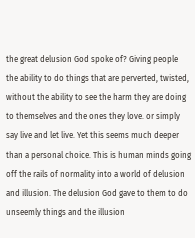the great delusion God spoke of? Giving people the ability to do things that are perverted, twisted, without the ability to see the harm they are doing to themselves and the ones they love. or simply say live and let live. Yet this seems much deeper than a personal choice. This is human minds going off the rails of normality into a world of delusion and illusion. The delusion God gave to them to do unseemly things and the illusion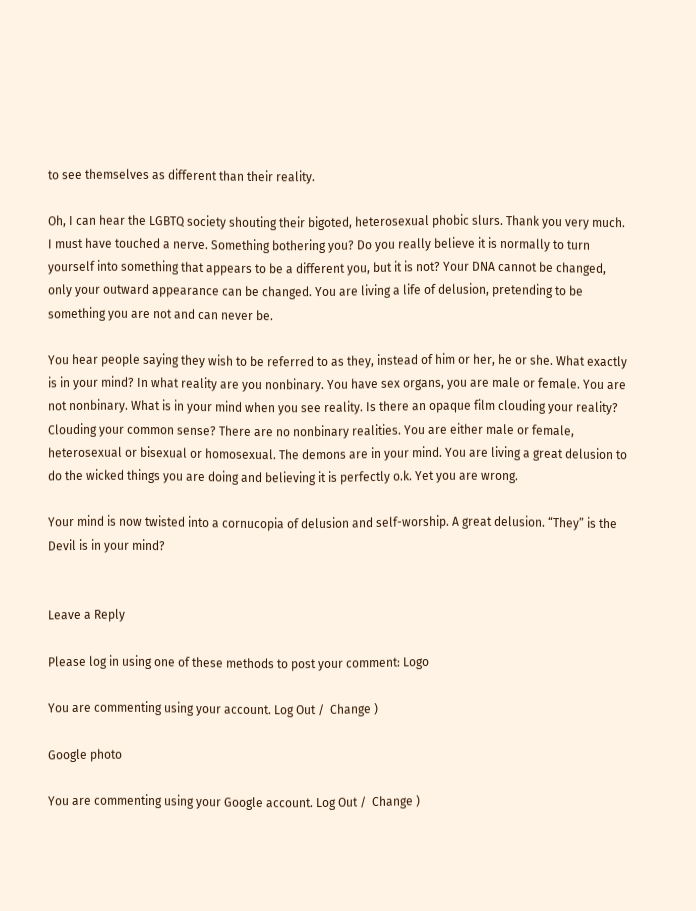to see themselves as different than their reality.

Oh, I can hear the LGBTQ society shouting their bigoted, heterosexual phobic slurs. Thank you very much. I must have touched a nerve. Something bothering you? Do you really believe it is normally to turn yourself into something that appears to be a different you, but it is not? Your DNA cannot be changed, only your outward appearance can be changed. You are living a life of delusion, pretending to be something you are not and can never be.

You hear people saying they wish to be referred to as they, instead of him or her, he or she. What exactly is in your mind? In what reality are you nonbinary. You have sex organs, you are male or female. You are not nonbinary. What is in your mind when you see reality. Is there an opaque film clouding your reality? Clouding your common sense? There are no nonbinary realities. You are either male or female, heterosexual or bisexual or homosexual. The demons are in your mind. You are living a great delusion to do the wicked things you are doing and believing it is perfectly o.k. Yet you are wrong.

Your mind is now twisted into a cornucopia of delusion and self-worship. A great delusion. “They” is the Devil is in your mind?


Leave a Reply

Please log in using one of these methods to post your comment: Logo

You are commenting using your account. Log Out /  Change )

Google photo

You are commenting using your Google account. Log Out /  Change )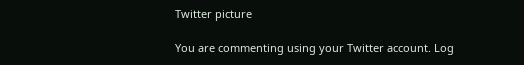Twitter picture

You are commenting using your Twitter account. Log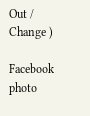Out /  Change )

Facebook photo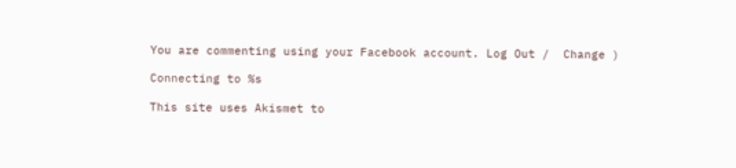You are commenting using your Facebook account. Log Out /  Change )

Connecting to %s

This site uses Akismet to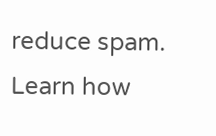reduce spam. Learn how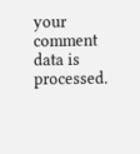your comment data is processed.